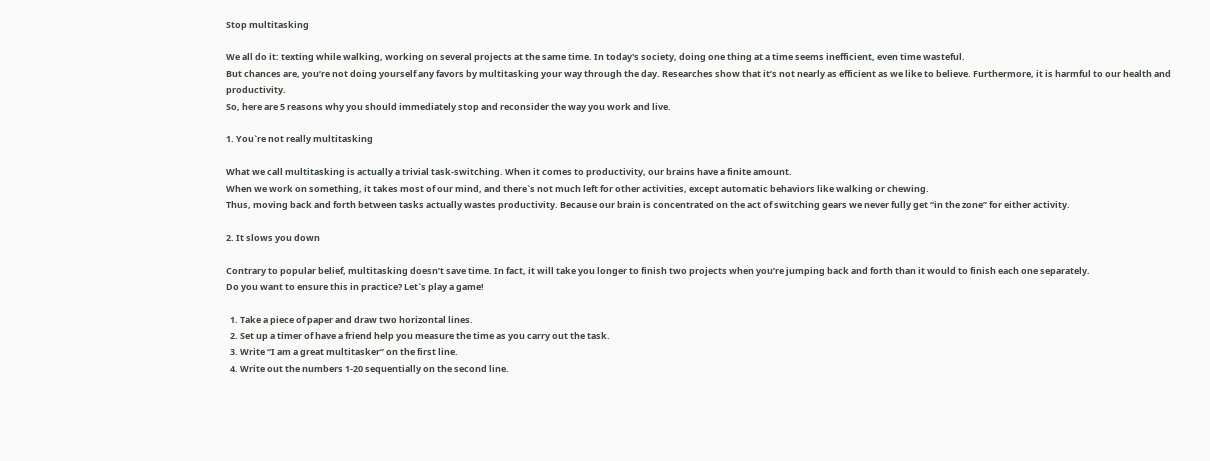Stop multitasking

We all do it: texting while walking, working on several projects at the same time. In today's society, doing one thing at a time seems inefficient, even time wasteful.
But chances are, you’re not doing yourself any favors by multitasking your way through the day. Researches show that it’s not nearly as efficient as we like to believe. Furthermore, it is harmful to our health and productivity.
So, here are 5 reasons why you should immediately stop and reconsider the way you work and live.

1. You`re not really multitasking

What we call multitasking is actually a trivial task-switching. When it comes to productivity, our brains have a finite amount.
When we work on something, it takes most of our mind, and there`s not much left for other activities, except automatic behaviors like walking or chewing.
Thus, moving back and forth between tasks actually wastes productivity. Because our brain is concentrated on the act of switching gears we never fully get “in the zone” for either activity.

2. It slows you down

Contrary to popular belief, multitasking doesn’t save time. In fact, it will take you longer to finish two projects when you’re jumping back and forth than it would to finish each one separately.
Do you want to ensure this in practice? Let`s play a game!

  1. Take a piece of paper and draw two horizontal lines.
  2. Set up a timer of have a friend help you measure the time as you carry out the task.
  3. Write “I am a great multitasker” on the first line.
  4. Write out the numbers 1-20 sequentially on the second line.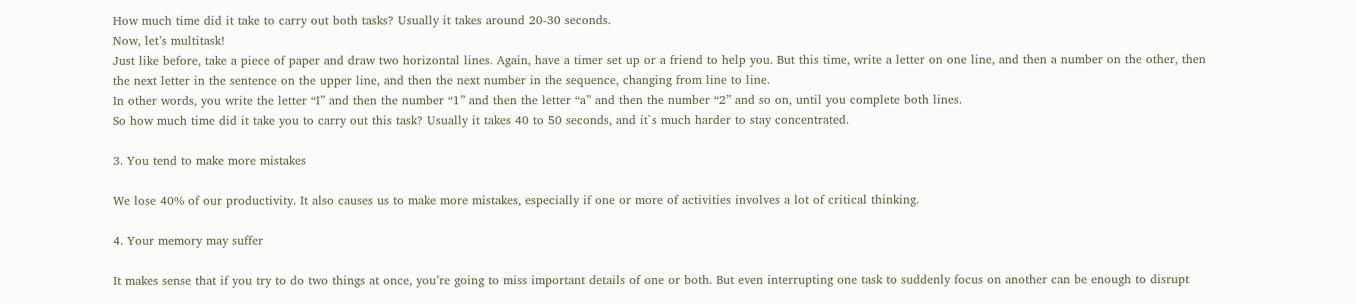How much time did it take to carry out both tasks? Usually it takes around 20-30 seconds.
Now, let’s multitask!
Just like before, take a piece of paper and draw two horizontal lines. Again, have a timer set up or a friend to help you. But this time, write a letter on one line, and then a number on the other, then the next letter in the sentence on the upper line, and then the next number in the sequence, changing from line to line.
In other words, you write the letter “I” and then the number “1” and then the letter “a” and then the number “2” and so on, until you complete both lines.
So how much time did it take you to carry out this task? Usually it takes 40 to 50 seconds, and it`s much harder to stay concentrated.

3. You tend to make more mistakes

We lose 40% of our productivity. It also causes us to make more mistakes, especially if one or more of activities involves a lot of critical thinking.

4. Your memory may suffer

It makes sense that if you try to do two things at once, you’re going to miss important details of one or both. But even interrupting one task to suddenly focus on another can be enough to disrupt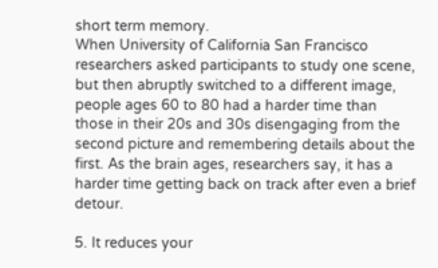short term memory.
When University of California San Francisco researchers asked participants to study one scene, but then abruptly switched to a different image, people ages 60 to 80 had a harder time than those in their 20s and 30s disengaging from the second picture and remembering details about the first. As the brain ages, researchers say, it has a harder time getting back on track after even a brief detour.

5. It reduces your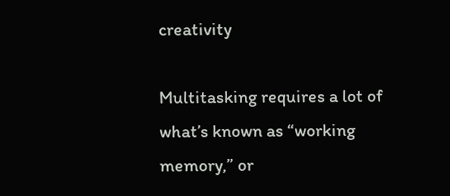creativity

Multitasking requires a lot of what’s known as “working memory,” or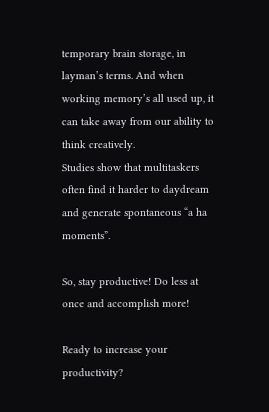temporary brain storage, in layman’s terms. And when working memory’s all used up, it can take away from our ability to think creatively.
Studies show that multitaskers often find it harder to daydream and generate spontaneous “a ha moments”.

So, stay productive! Do less at once and accomplish more!

Ready to increase your productivity?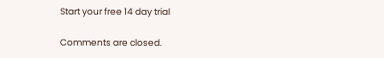Start your free 14 day trial

Comments are closed.